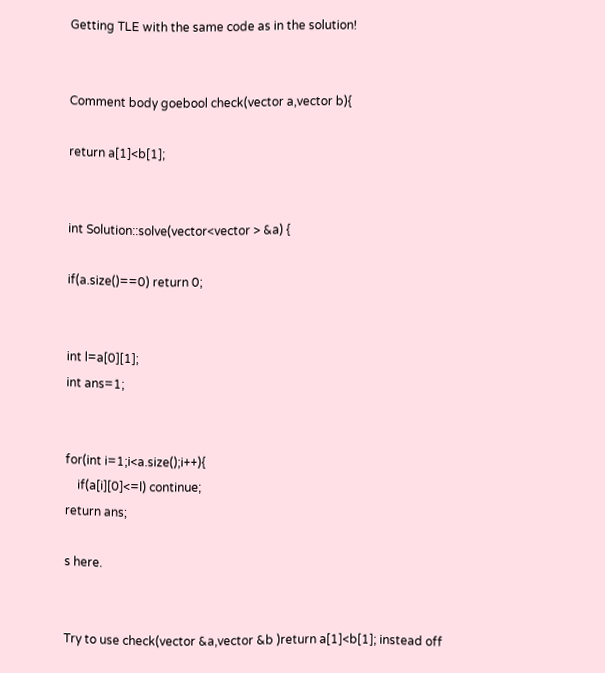Getting TLE with the same code as in the solution!


Comment body goebool check(vector a,vector b){

return a[1]<b[1];


int Solution::solve(vector<vector > &a) {

if(a.size()==0) return 0;


int l=a[0][1];
int ans=1;


for(int i=1;i<a.size();i++){
    if(a[i][0]<=l) continue;
return ans;

s here.


Try to use check(vector &a,vector &b )return a[1]<b[1]; instead off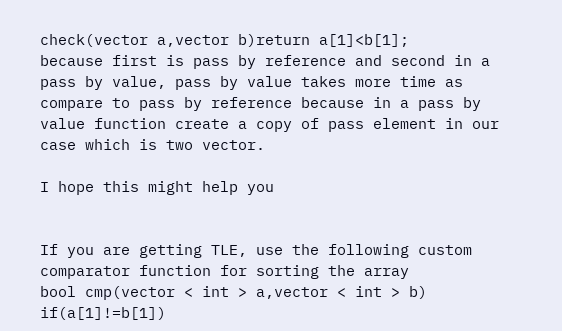check(vector a,vector b)return a[1]<b[1];
because first is pass by reference and second in a pass by value, pass by value takes more time as compare to pass by reference because in a pass by value function create a copy of pass element in our case which is two vector.

I hope this might help you


If you are getting TLE, use the following custom comparator function for sorting the array
bool cmp(vector < int > a,vector < int > b)
if(a[1]!=b[1])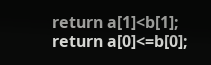return a[1]<b[1];
return a[0]<=b[0];